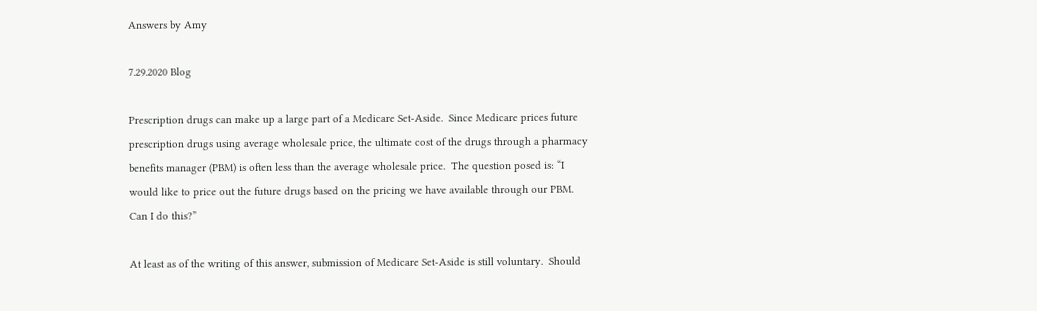Answers by Amy

7.29.2020 Blog

Prescription drugs can make up a large part of a Medicare Set-Aside.  Since Medicare prices future prescription drugs using average wholesale price, the ultimate cost of the drugs through a pharmacy benefits manager (PBM) is often less than the average wholesale price.  The question posed is: “I would like to price out the future drugs based on the pricing we have available through our PBM.  Can I do this?”

At least as of the writing of this answer, submission of Medicare Set-Aside is still voluntary.  Should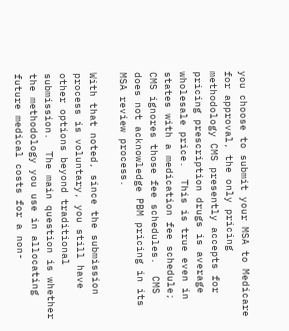you choose to submit your MSA to Medicare for approval, the only pricing methodology CMS presently accepts for pricing prescription drugs is average wholesale price.  This is true even in states with a medication fee schedule; CMS ignores those fee schedules.  CMS does not acknowledge PBM pricing in its MSA review process.

With that noted, since the submission process is voluntary, you still have other options beyond traditional submission.  The main question is whether the methodology you use in allocating future medical costs for a non-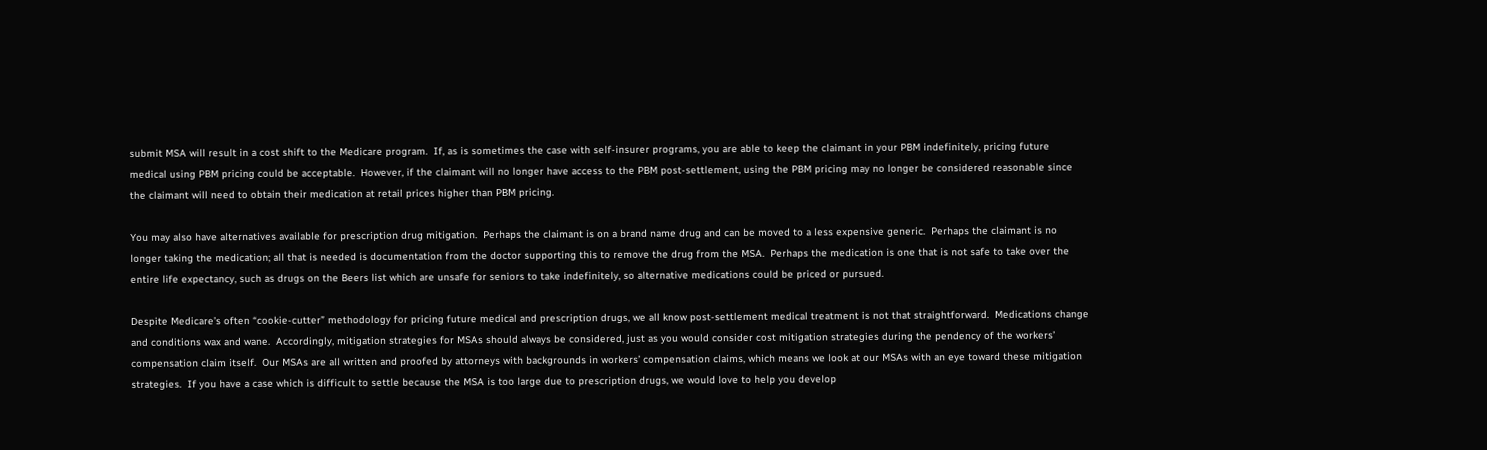submit MSA will result in a cost shift to the Medicare program.  If, as is sometimes the case with self-insurer programs, you are able to keep the claimant in your PBM indefinitely, pricing future medical using PBM pricing could be acceptable.  However, if the claimant will no longer have access to the PBM post-settlement, using the PBM pricing may no longer be considered reasonable since the claimant will need to obtain their medication at retail prices higher than PBM pricing.

You may also have alternatives available for prescription drug mitigation.  Perhaps the claimant is on a brand name drug and can be moved to a less expensive generic.  Perhaps the claimant is no longer taking the medication; all that is needed is documentation from the doctor supporting this to remove the drug from the MSA.  Perhaps the medication is one that is not safe to take over the entire life expectancy, such as drugs on the Beers list which are unsafe for seniors to take indefinitely, so alternative medications could be priced or pursued.

Despite Medicare’s often “cookie-cutter” methodology for pricing future medical and prescription drugs, we all know post-settlement medical treatment is not that straightforward.  Medications change and conditions wax and wane.  Accordingly, mitigation strategies for MSAs should always be considered, just as you would consider cost mitigation strategies during the pendency of the workers’ compensation claim itself.  Our MSAs are all written and proofed by attorneys with backgrounds in workers’ compensation claims, which means we look at our MSAs with an eye toward these mitigation strategies.  If you have a case which is difficult to settle because the MSA is too large due to prescription drugs, we would love to help you develop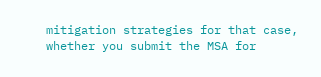mitigation strategies for that case, whether you submit the MSA for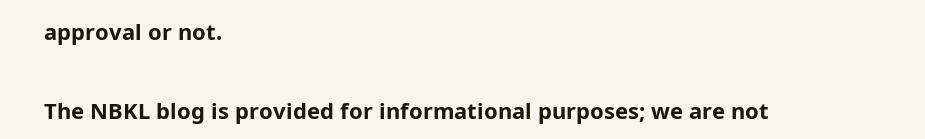approval or not.

The NBKL blog is provided for informational purposes; we are not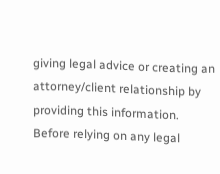giving legal advice or creating an attorney/client relationship by providing this information.  Before relying on any legal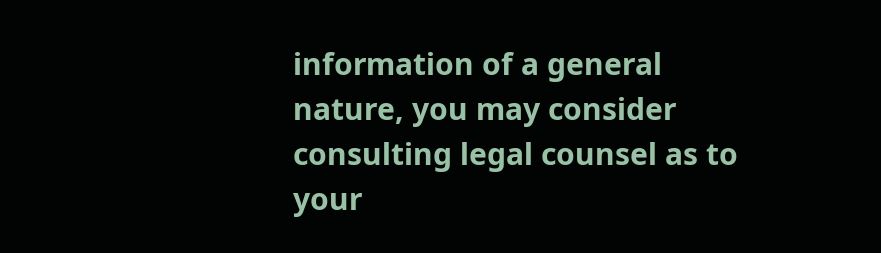information of a general nature, you may consider consulting legal counsel as to your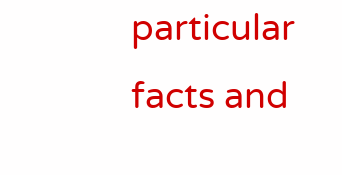particular facts and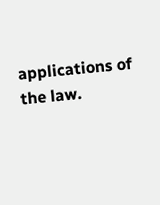applications of the law.